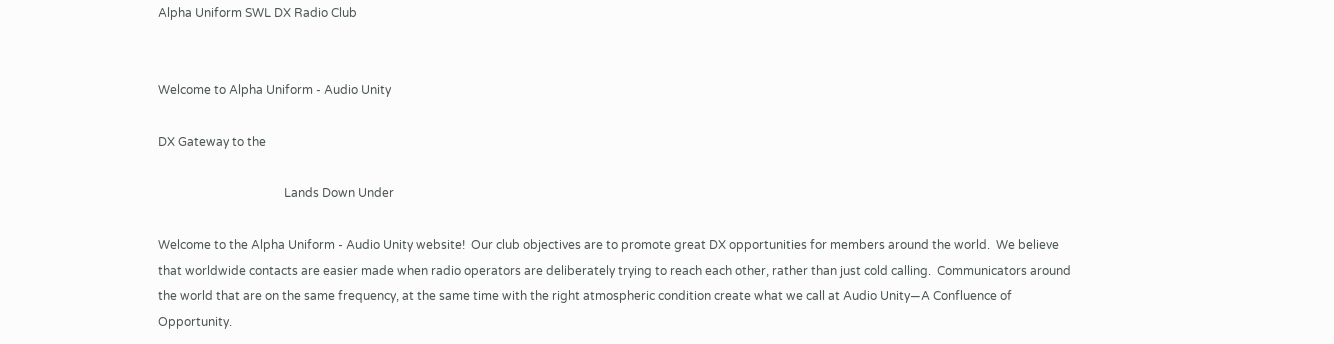Alpha Uniform SWL DX Radio Club


Welcome to Alpha Uniform - Audio Unity

DX Gateway to the

                                          Lands Down Under

Welcome to the Alpha Uniform - Audio Unity website!  Our club objectives are to promote great DX opportunities for members around the world.  We believe that worldwide contacts are easier made when radio operators are deliberately trying to reach each other, rather than just cold calling.  Communicators around the world that are on the same frequency, at the same time with the right atmospheric condition create what we call at Audio Unity—A Confluence of Opportunity.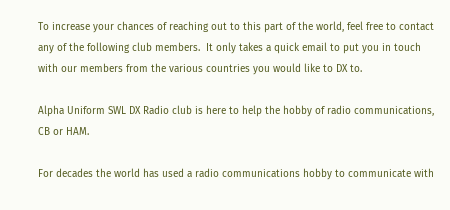To increase your chances of reaching out to this part of the world, feel free to contact any of the following club members.  It only takes a quick email to put you in touch with our members from the various countries you would like to DX to.

Alpha Uniform SWL DX Radio club is here to help the hobby of radio communications, CB or HAM.

For decades the world has used a radio communications hobby to communicate with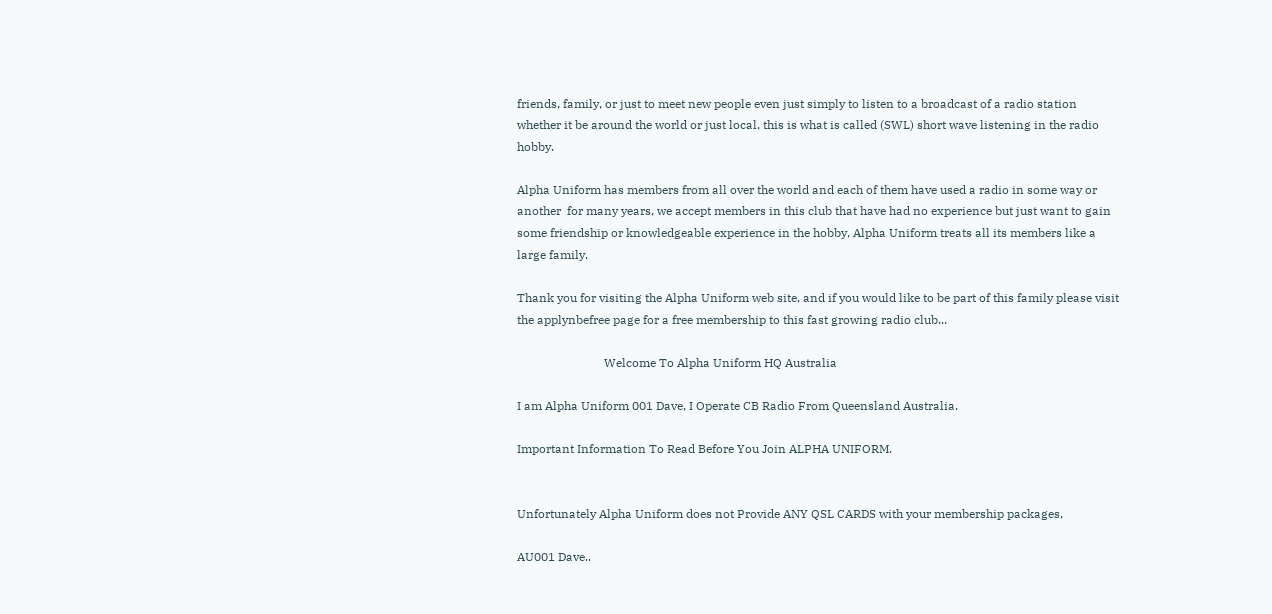friends, family, or just to meet new people even just simply to listen to a broadcast of a radio station whether it be around the world or just local, this is what is called (SWL) short wave listening in the radio hobby.

Alpha Uniform has members from all over the world and each of them have used a radio in some way or another  for many years, we accept members in this club that have had no experience but just want to gain some friendship or knowledgeable experience in the hobby, Alpha Uniform treats all its members like a large family.

Thank you for visiting the Alpha Uniform web site, and if you would like to be part of this family please visit the applynbefree page for a free membership to this fast growing radio club...

                             Welcome To Alpha Uniform HQ Australia

I am Alpha Uniform 001 Dave, I Operate CB Radio From Queensland Australia.

Important Information To Read Before You Join ALPHA UNIFORM.


Unfortunately Alpha Uniform does not Provide ANY QSL CARDS with your membership packages,

AU001 Dave..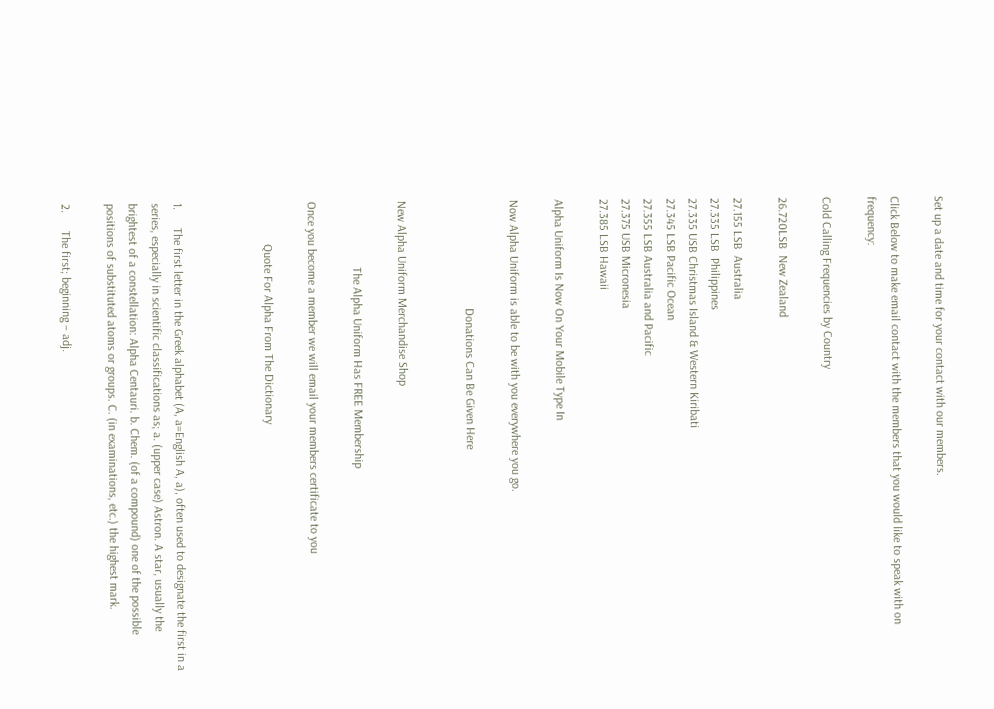Set up a date and time for your contact with our members.

Click Below to make email contact with the members that you would like to speak with on frequency:

Cold Calling Frequencies by Country

26.720LSB  New Zealand

27.155 LSB  Australia
27.335 LSB  Philippines
27.335 USB Christmas Island & Western Kiribati
27.345 LSB Pacific Ocean
27.355 LSB Australia and Pacific
27.375 USB Micronesia
27.385 LSB Hawaii

Alpha Uniform Is Now On Your Mobile Type In

Now Alpha Uniform is able to be with you everywhere you go.

                                    Donations Can Be Given Here


New Alpha Uniform Merchandise Shop

                      The Alpha Uniform Has FREE Membership

Once you become a member we will email your members certificate to you

              Quote For Alpha From The Dictionary



1.      The first letter in the Greek alphabet (A, a=English A, a), often used to designate the first in a series, especially in scientific classifications as; a. (upper case) Astron. A star, usually the brightest of a constellation: Alpha Centauri. b. Chem. (of a compound) one of the possible positions of substituted atoms or groups. C. (in examinations, etc.) the highest mark.

2.      The first; beginning – adj.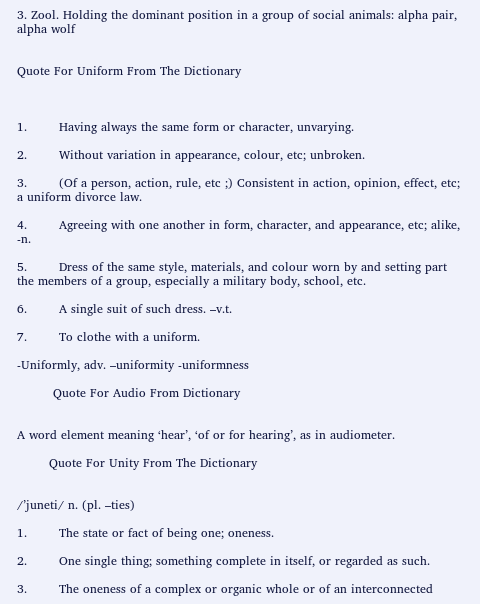3. Zool. Holding the dominant position in a group of social animals: alpha pair, alpha wolf


Quote For Uniform From The Dictionary



1.        Having always the same form or character, unvarying.

2.        Without variation in appearance, colour, etc; unbroken.

3.        (Of a person, action, rule, etc ;) Consistent in action, opinion, effect, etc; a uniform divorce law.

4.        Agreeing with one another in form, character, and appearance, etc; alike, -n.

5.        Dress of the same style, materials, and colour worn by and setting part the members of a group, especially a military body, school, etc.

6.        A single suit of such dress. –v.t.

7.        To clothe with a uniform.

-Uniformly, adv. –uniformity -uniformness

         Quote For Audio From Dictionary


A word element meaning ‘hear’, ‘of or for hearing’, as in audiometer.

        Quote For Unity From The Dictionary


/’juneti/ n. (pl. –ties)

1.        The state or fact of being one; oneness.

2.        One single thing; something complete in itself, or regarded as such.

3.        The oneness of a complex or organic whole or of an interconnected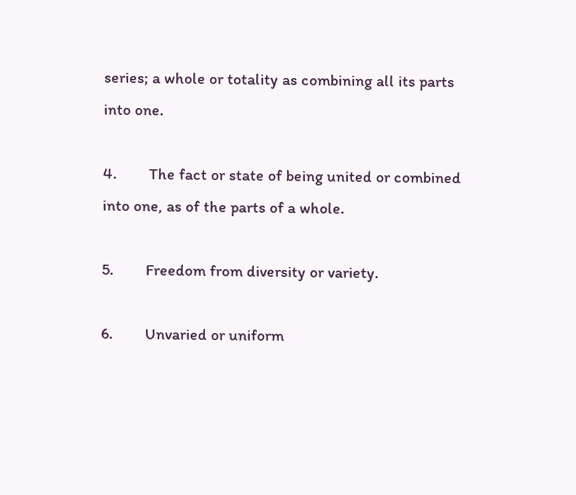series; a whole or totality as combining all its parts into one.

4.        The fact or state of being united or combined into one, as of the parts of a whole.

5.        Freedom from diversity or variety.

6.        Unvaried or uniform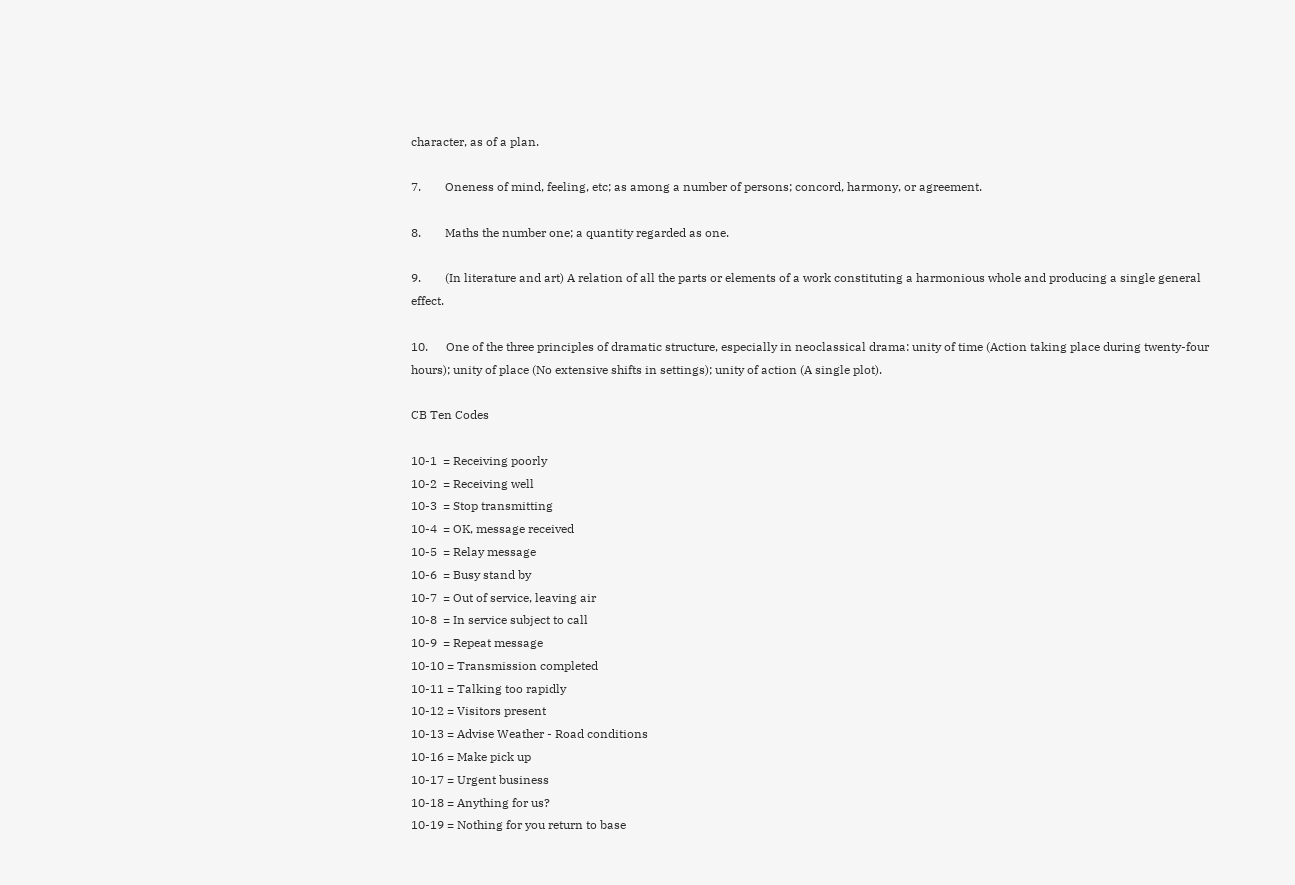character, as of a plan.

7.        Oneness of mind, feeling, etc; as among a number of persons; concord, harmony, or agreement.

8.        Maths the number one; a quantity regarded as one.

9.        (In literature and art) A relation of all the parts or elements of a work constituting a harmonious whole and producing a single general effect.

10.      One of the three principles of dramatic structure, especially in neoclassical drama: unity of time (Action taking place during twenty-four hours); unity of place (No extensive shifts in settings); unity of action (A single plot).

CB Ten Codes

10-1  = Receiving poorly
10-2  = Receiving well
10-3  = Stop transmitting
10-4  = OK, message received
10-5  = Relay message
10-6  = Busy stand by
10-7  = Out of service, leaving air
10-8  = In service subject to call
10-9  = Repeat message
10-10 = Transmission completed
10-11 = Talking too rapidly
10-12 = Visitors present
10-13 = Advise Weather - Road conditions
10-16 = Make pick up
10-17 = Urgent business
10-18 = Anything for us?
10-19 = Nothing for you return to base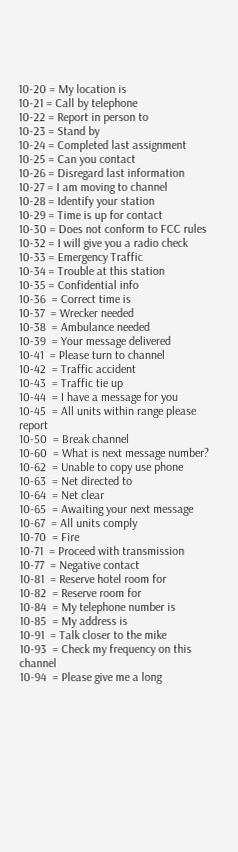10-20 = My location is
10-21 = Call by telephone
10-22 = Report in person to
10-23 = Stand by
10-24 = Completed last assignment
10-25 = Can you contact
10-26 = Disregard last information
10-27 = I am moving to channel
10-28 = Identify your station
10-29 = Time is up for contact
10-30 = Does not conform to FCC rules
10-32 = I will give you a radio check
10-33 = Emergency Traffic
10-34 = Trouble at this station
10-35 = Confidential info
10-36  = Correct time is
10-37  = Wrecker needed
10-38  = Ambulance needed
10-39  = Your message delivered
10-41  = Please turn to channel
10-42  = Traffic accident
10-43  = Traffic tie up
10-44  = I have a message for you
10-45  = All units within range please report
10-50  = Break channel
10-60  = What is next message number?
10-62  = Unable to copy use phone
10-63  = Net directed to
10-64  = Net clear
10-65  = Awaiting your next message
10-67  = All units comply
10-70  = Fire
10-71  = Proceed with transmission
10-77  = Negative contact
10-81  = Reserve hotel room for
10-82  = Reserve room for
10-84  = My telephone number is
10-85  = My address is
10-91  = Talk closer to the mike
10-93  = Check my frequency on this channel
10-94  = Please give me a long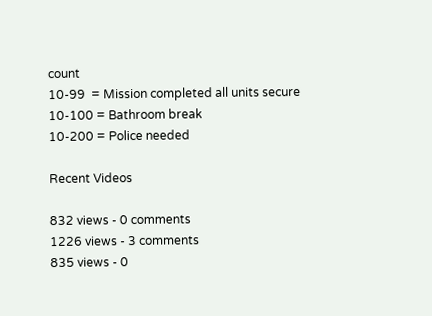count
10-99  = Mission completed all units secure
10-100 = Bathroom break
10-200 = Police needed

Recent Videos

832 views - 0 comments
1226 views - 3 comments
835 views - 0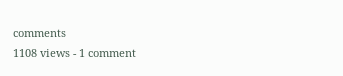comments
1108 views - 1 comment